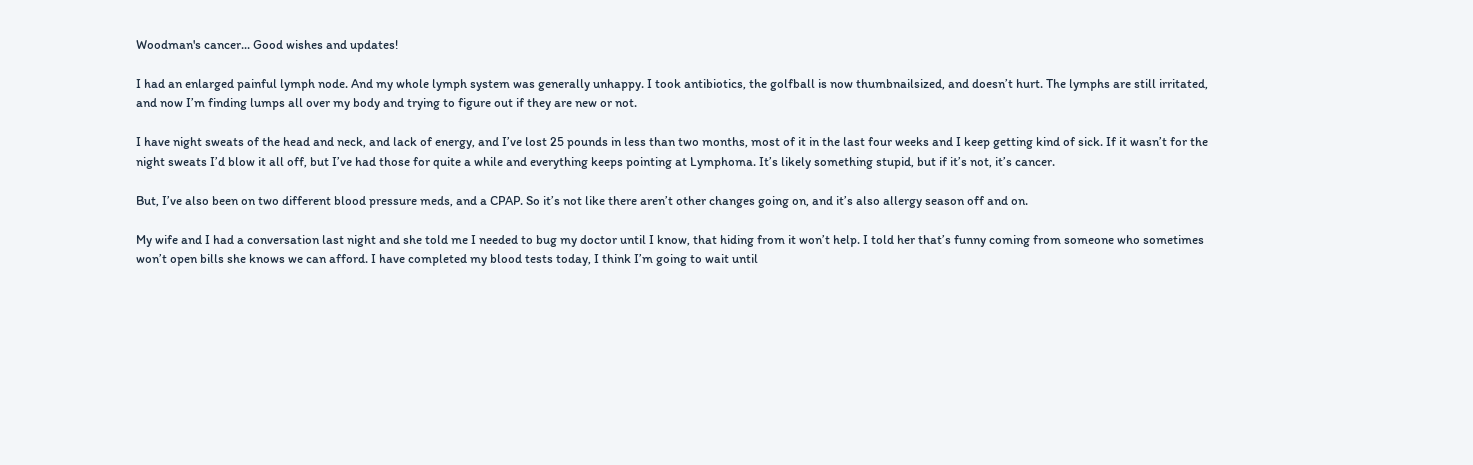Woodman's cancer... Good wishes and updates!

I had an enlarged painful lymph node. And my whole lymph system was generally unhappy. I took antibiotics, the golfball is now thumbnailsized, and doesn’t hurt. The lymphs are still irritated, and now I’m finding lumps all over my body and trying to figure out if they are new or not.

I have night sweats of the head and neck, and lack of energy, and I’ve lost 25 pounds in less than two months, most of it in the last four weeks and I keep getting kind of sick. If it wasn’t for the night sweats I’d blow it all off, but I’ve had those for quite a while and everything keeps pointing at Lymphoma. It’s likely something stupid, but if it’s not, it’s cancer.

But, I’ve also been on two different blood pressure meds, and a CPAP. So it’s not like there aren’t other changes going on, and it’s also allergy season off and on.

My wife and I had a conversation last night and she told me I needed to bug my doctor until I know, that hiding from it won’t help. I told her that’s funny coming from someone who sometimes won’t open bills she knows we can afford. I have completed my blood tests today, I think I’m going to wait until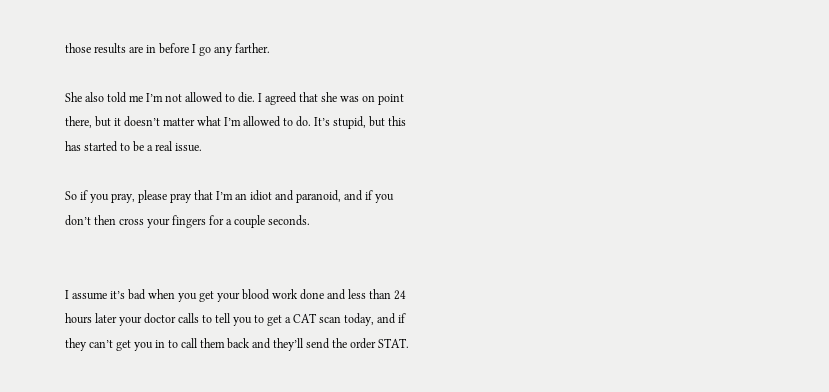those results are in before I go any farther.

She also told me I’m not allowed to die. I agreed that she was on point there, but it doesn’t matter what I’m allowed to do. It’s stupid, but this has started to be a real issue.

So if you pray, please pray that I’m an idiot and paranoid, and if you don’t then cross your fingers for a couple seconds.


I assume it’s bad when you get your blood work done and less than 24 hours later your doctor calls to tell you to get a CAT scan today, and if they can’t get you in to call them back and they’ll send the order STAT.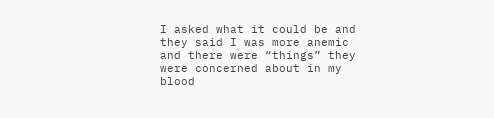I asked what it could be and they said I was more anemic and there were “things” they were concerned about in my blood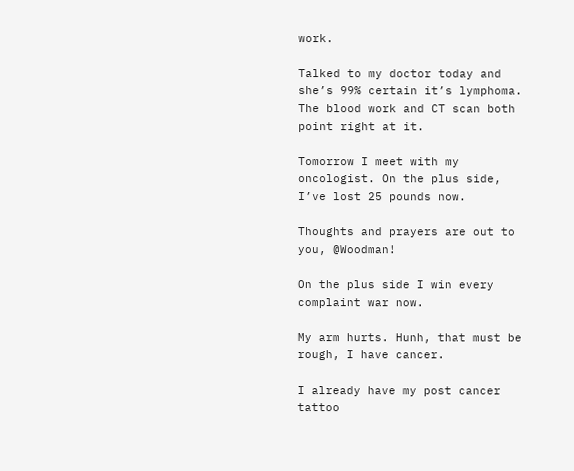work.

Talked to my doctor today and she’s 99% certain it’s lymphoma. The blood work and CT scan both point right at it.

Tomorrow I meet with my oncologist. On the plus side, I’ve lost 25 pounds now.

Thoughts and prayers are out to you, @Woodman!

On the plus side I win every complaint war now.

My arm hurts. Hunh, that must be rough, I have cancer.

I already have my post cancer tattoo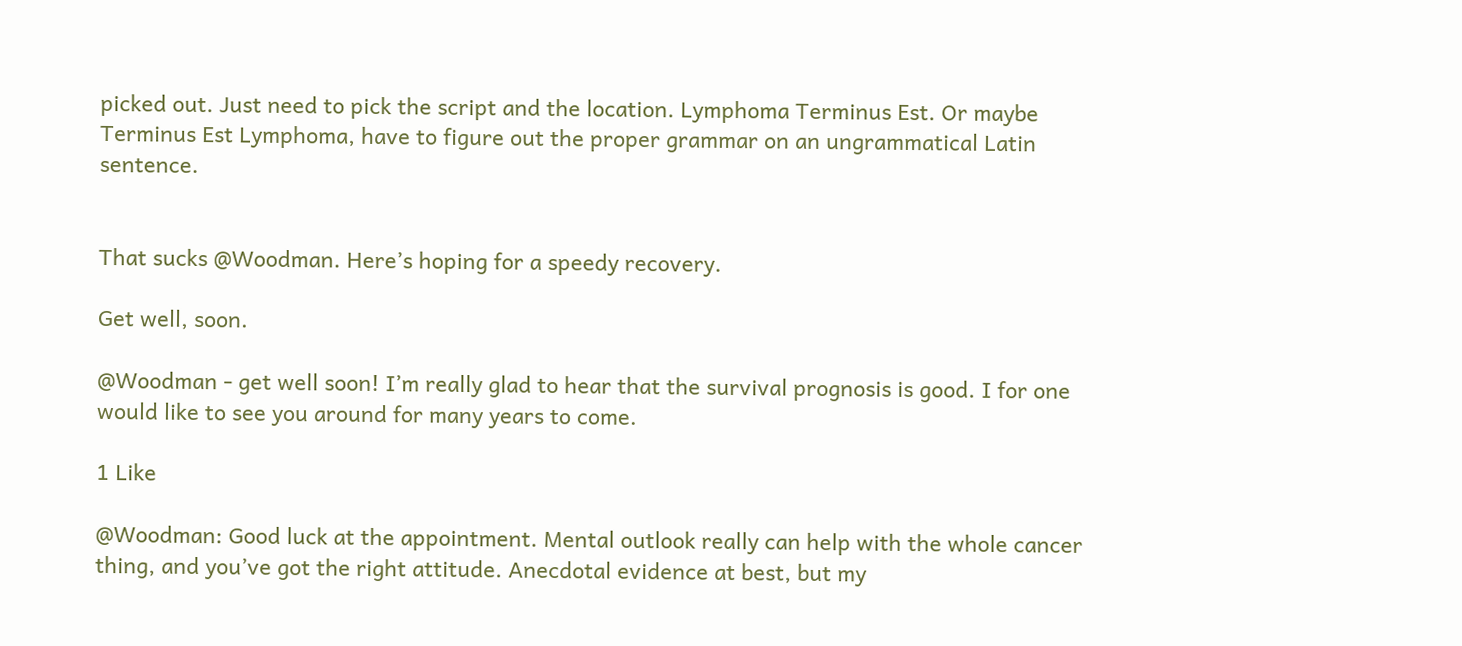picked out. Just need to pick the script and the location. Lymphoma Terminus Est. Or maybe Terminus Est Lymphoma, have to figure out the proper grammar on an ungrammatical Latin sentence.


That sucks @Woodman. Here’s hoping for a speedy recovery.

Get well, soon.

@Woodman - get well soon! I’m really glad to hear that the survival prognosis is good. I for one would like to see you around for many years to come.

1 Like

@Woodman: Good luck at the appointment. Mental outlook really can help with the whole cancer thing, and you’ve got the right attitude. Anecdotal evidence at best, but my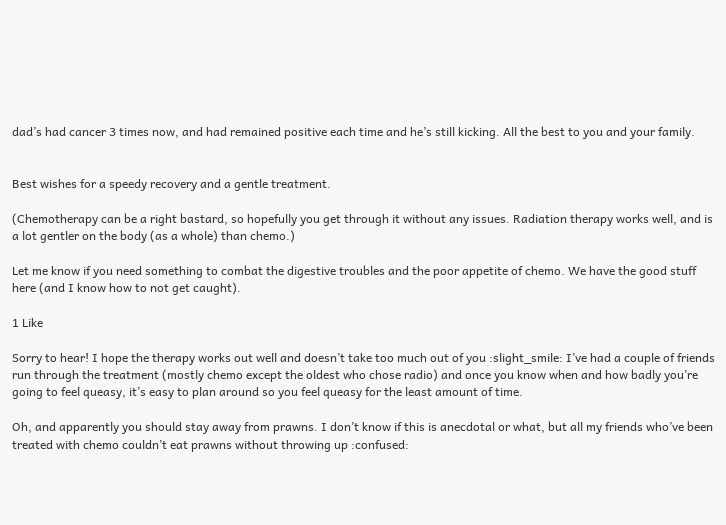dad’s had cancer 3 times now, and had remained positive each time and he’s still kicking. All the best to you and your family.


Best wishes for a speedy recovery and a gentle treatment.

(Chemotherapy can be a right bastard, so hopefully you get through it without any issues. Radiation therapy works well, and is a lot gentler on the body (as a whole) than chemo.)

Let me know if you need something to combat the digestive troubles and the poor appetite of chemo. We have the good stuff here (and I know how to not get caught).

1 Like

Sorry to hear! I hope the therapy works out well and doesn’t take too much out of you :slight_smile: I’ve had a couple of friends run through the treatment (mostly chemo except the oldest who chose radio) and once you know when and how badly you’re going to feel queasy, it’s easy to plan around so you feel queasy for the least amount of time.

Oh, and apparently you should stay away from prawns. I don’t know if this is anecdotal or what, but all my friends who’ve been treated with chemo couldn’t eat prawns without throwing up :confused: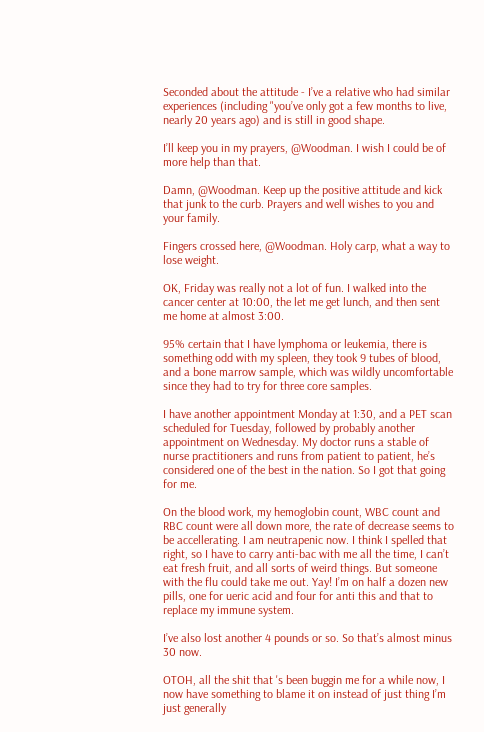Seconded about the attitude - I’ve a relative who had similar experiences (including "you’ve only got a few months to live, nearly 20 years ago) and is still in good shape.

I’ll keep you in my prayers, @Woodman. I wish I could be of more help than that.

Damn, @Woodman. Keep up the positive attitude and kick that junk to the curb. Prayers and well wishes to you and your family.

Fingers crossed here, @Woodman. Holy carp, what a way to lose weight.

OK, Friday was really not a lot of fun. I walked into the cancer center at 10:00, the let me get lunch, and then sent me home at almost 3:00.

95% certain that I have lymphoma or leukemia, there is something odd with my spleen, they took 9 tubes of blood, and a bone marrow sample, which was wildly uncomfortable since they had to try for three core samples.

I have another appointment Monday at 1:30, and a PET scan scheduled for Tuesday, followed by probably another appointment on Wednesday. My doctor runs a stable of nurse practitioners and runs from patient to patient, he’s considered one of the best in the nation. So I got that going for me.

On the blood work, my hemoglobin count, WBC count and RBC count were all down more, the rate of decrease seems to be accellerating. I am neutrapenic now. I think I spelled that right, so I have to carry anti-bac with me all the time, I can’t eat fresh fruit, and all sorts of weird things. But someone with the flu could take me out. Yay! I’m on half a dozen new pills, one for ueric acid and four for anti this and that to replace my immune system.

I’ve also lost another 4 pounds or so. So that’s almost minus 30 now.

OTOH, all the shit that 's been buggin me for a while now, I now have something to blame it on instead of just thing I’m just generally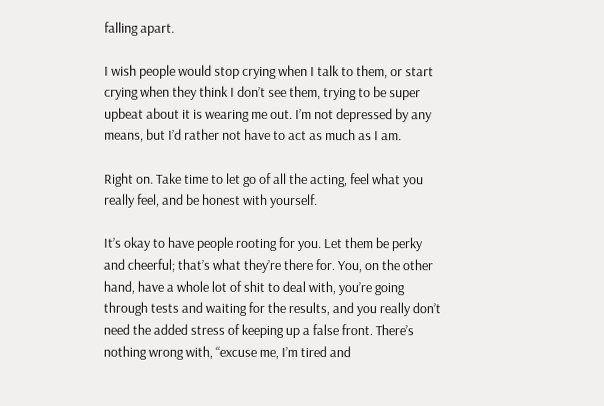falling apart.

I wish people would stop crying when I talk to them, or start crying when they think I don’t see them, trying to be super upbeat about it is wearing me out. I’m not depressed by any means, but I’d rather not have to act as much as I am.

Right on. Take time to let go of all the acting, feel what you really feel, and be honest with yourself.

It’s okay to have people rooting for you. Let them be perky and cheerful; that’s what they’re there for. You, on the other hand, have a whole lot of shit to deal with, you’re going through tests and waiting for the results, and you really don’t need the added stress of keeping up a false front. There’s nothing wrong with, “excuse me, I’m tired and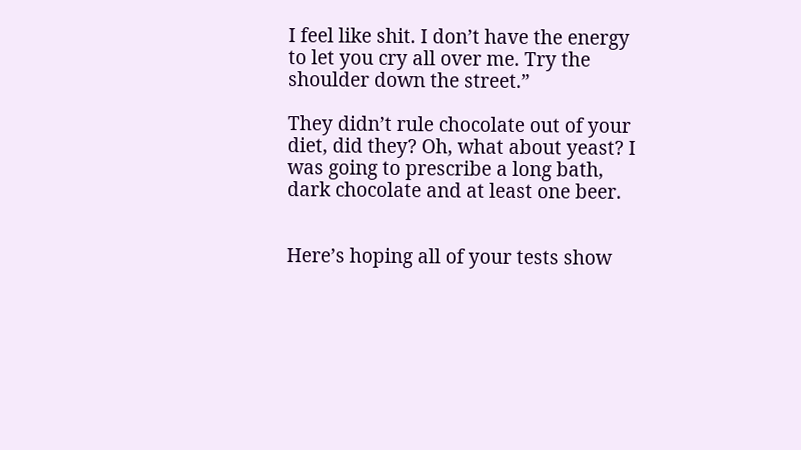I feel like shit. I don’t have the energy to let you cry all over me. Try the shoulder down the street.”

They didn’t rule chocolate out of your diet, did they? Oh, what about yeast? I was going to prescribe a long bath, dark chocolate and at least one beer.


Here’s hoping all of your tests show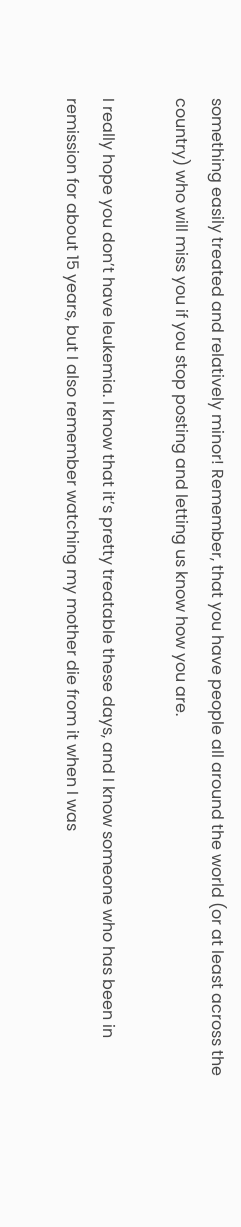something easily treated and relatively minor! Remember, that you have people all around the world (or at least across the country) who will miss you if you stop posting and letting us know how you are.

I really hope you don’t have leukemia. I know that it’s pretty treatable these days, and I know someone who has been in remission for about 15 years, but I also remember watching my mother die from it when I was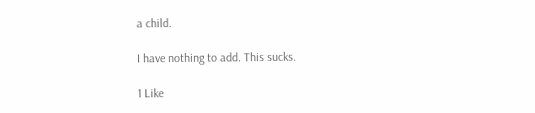a child.

I have nothing to add. This sucks.

1 Like